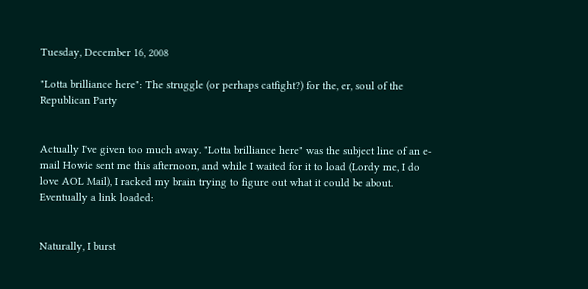Tuesday, December 16, 2008

"Lotta brilliance here": The struggle (or perhaps catfight?) for the, er, soul of the Republican Party


Actually I've given too much away. "Lotta brilliance here" was the subject line of an e-mail Howie sent me this afternoon, and while I waited for it to load (Lordy me, I do love AOL Mail), I racked my brain trying to figure out what it could be about. Eventually a link loaded:


Naturally, I burst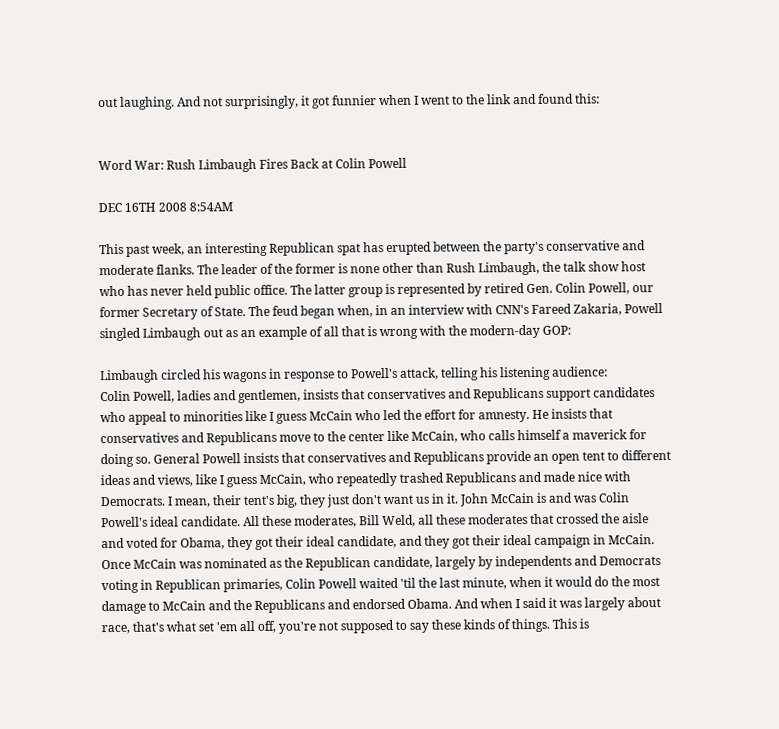out laughing. And not surprisingly, it got funnier when I went to the link and found this:


Word War: Rush Limbaugh Fires Back at Colin Powell

DEC 16TH 2008 8:54AM

This past week, an interesting Republican spat has erupted between the party's conservative and moderate flanks. The leader of the former is none other than Rush Limbaugh, the talk show host who has never held public office. The latter group is represented by retired Gen. Colin Powell, our former Secretary of State. The feud began when, in an interview with CNN's Fareed Zakaria, Powell singled Limbaugh out as an example of all that is wrong with the modern-day GOP:

Limbaugh circled his wagons in response to Powell's attack, telling his listening audience:
Colin Powell, ladies and gentlemen, insists that conservatives and Republicans support candidates who appeal to minorities like I guess McCain who led the effort for amnesty. He insists that conservatives and Republicans move to the center like McCain, who calls himself a maverick for doing so. General Powell insists that conservatives and Republicans provide an open tent to different ideas and views, like I guess McCain, who repeatedly trashed Republicans and made nice with Democrats. I mean, their tent's big, they just don't want us in it. John McCain is and was Colin Powell's ideal candidate. All these moderates, Bill Weld, all these moderates that crossed the aisle and voted for Obama, they got their ideal candidate, and they got their ideal campaign in McCain. Once McCain was nominated as the Republican candidate, largely by independents and Democrats voting in Republican primaries, Colin Powell waited 'til the last minute, when it would do the most damage to McCain and the Republicans and endorsed Obama. And when I said it was largely about race, that's what set 'em all off, you're not supposed to say these kinds of things. This is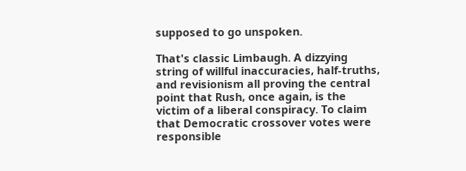supposed to go unspoken.

That's classic Limbaugh. A dizzying string of willful inaccuracies, half-truths, and revisionism all proving the central point that Rush, once again, is the victim of a liberal conspiracy. To claim that Democratic crossover votes were responsible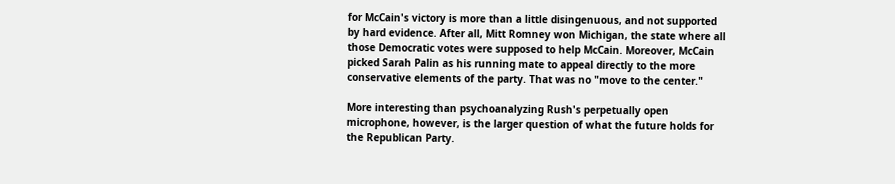for McCain's victory is more than a little disingenuous, and not supported by hard evidence. After all, Mitt Romney won Michigan, the state where all those Democratic votes were supposed to help McCain. Moreover, McCain picked Sarah Palin as his running mate to appeal directly to the more conservative elements of the party. That was no "move to the center."

More interesting than psychoanalyzing Rush's perpetually open microphone, however, is the larger question of what the future holds for the Republican Party.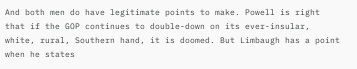And both men do have legitimate points to make. Powell is right that if the GOP continues to double-down on its ever-insular, white, rural, Southern hand, it is doomed. But Limbaugh has a point when he states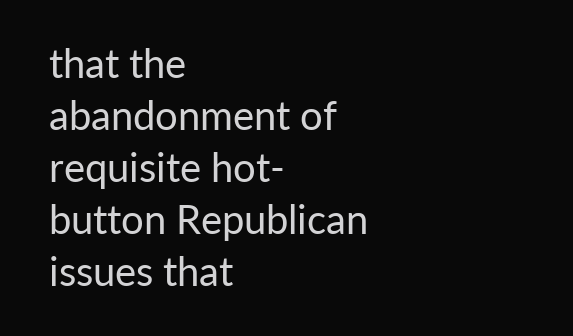that the abandonment of requisite hot-button Republican issues that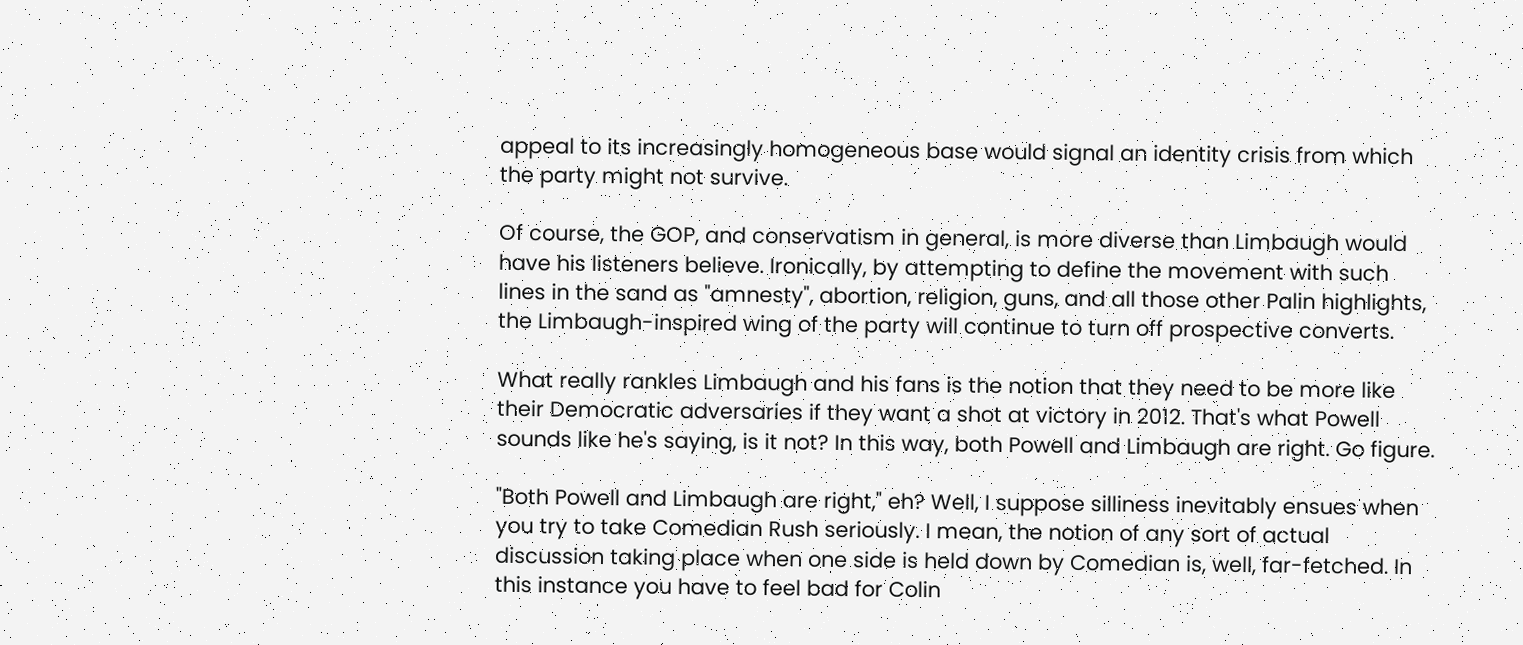appeal to its increasingly homogeneous base would signal an identity crisis from which the party might not survive.

Of course, the GOP, and conservatism in general, is more diverse than Limbaugh would have his listeners believe. Ironically, by attempting to define the movement with such lines in the sand as "amnesty", abortion, religion, guns, and all those other Palin highlights, the Limbaugh-inspired wing of the party will continue to turn off prospective converts.

What really rankles Limbaugh and his fans is the notion that they need to be more like their Democratic adversaries if they want a shot at victory in 2012. That's what Powell sounds like he's saying, is it not? In this way, both Powell and Limbaugh are right. Go figure.

"Both Powell and Limbaugh are right," eh? Well, I suppose silliness inevitably ensues when you try to take Comedian Rush seriously. I mean, the notion of any sort of actual discussion taking place when one side is held down by Comedian is, well, far-fetched. In this instance you have to feel bad for Colin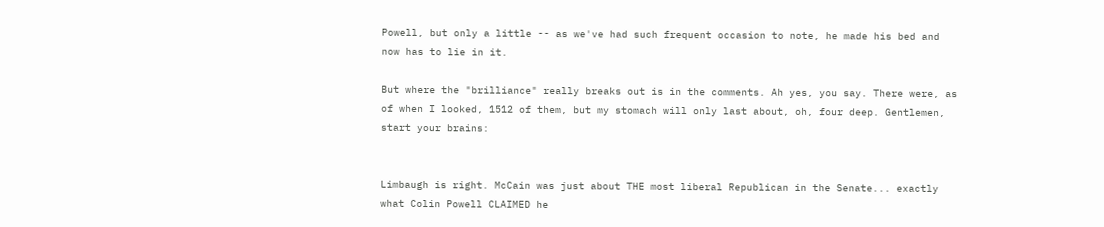Powell, but only a little -- as we've had such frequent occasion to note, he made his bed and now has to lie in it.

But where the "brilliance" really breaks out is in the comments. Ah yes, you say. There were, as of when I looked, 1512 of them, but my stomach will only last about, oh, four deep. Gentlemen, start your brains:


Limbaugh is right. McCain was just about THE most liberal Republican in the Senate... exactly what Colin Powell CLAIMED he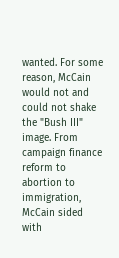wanted. For some reason, McCain would not and could not shake the "Bush III" image. From campaign finance reform to abortion to immigration, McCain sided with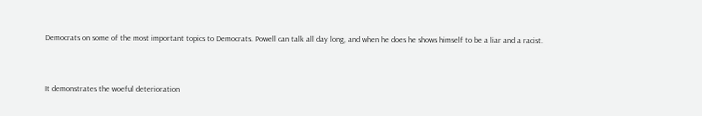Democrats on some of the most important topics to Democrats. Powell can talk all day long, and when he does he shows himself to be a liar and a racist.


It demonstrates the woeful deterioration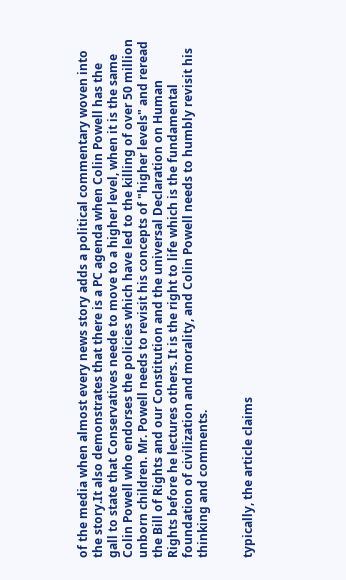of the media when almost every news story adds a political commentary woven into the story.It also demonstrates that there is a PC agenda when Colin Powell has the gall to state that Conservatives neede to move to a higher level, when it is the same Colin Powell who endorses the policies which have led to the killing of over 50 million unborn children. Mr. Powell needs to revisit his concepts of "higher levels" and reread the Bill of Rights and our Constitution and the universal Declaration on Human Rights before he lectures others. It is the right to life which is the fundamental foundation of civilization and morality, and Colin Powell needs to humbly revisit his thinking and comments.


typically, the article claims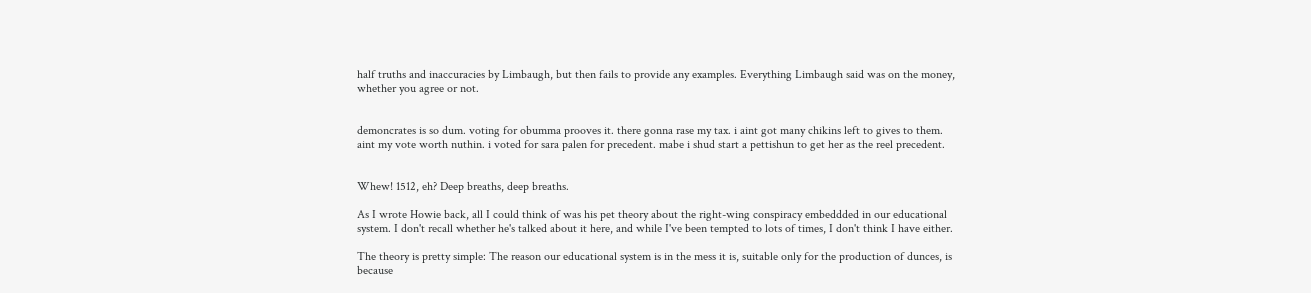half truths and inaccuracies by Limbaugh, but then fails to provide any examples. Everything Limbaugh said was on the money, whether you agree or not.


demoncrates is so dum. voting for obumma prooves it. there gonna rase my tax. i aint got many chikins left to gives to them. aint my vote worth nuthin. i voted for sara palen for precedent. mabe i shud start a pettishun to get her as the reel precedent.


Whew! 1512, eh? Deep breaths, deep breaths.

As I wrote Howie back, all I could think of was his pet theory about the right-wing conspiracy embeddded in our educational system. I don't recall whether he's talked about it here, and while I've been tempted to lots of times, I don't think I have either.

The theory is pretty simple: The reason our educational system is in the mess it is, suitable only for the production of dunces, is because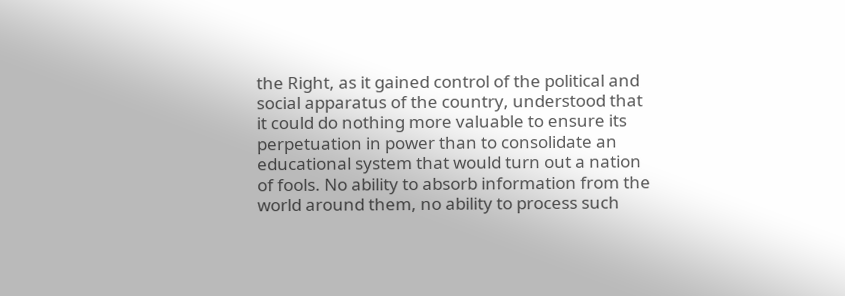the Right, as it gained control of the political and social apparatus of the country, understood that it could do nothing more valuable to ensure its perpetuation in power than to consolidate an educational system that would turn out a nation of fools. No ability to absorb information from the world around them, no ability to process such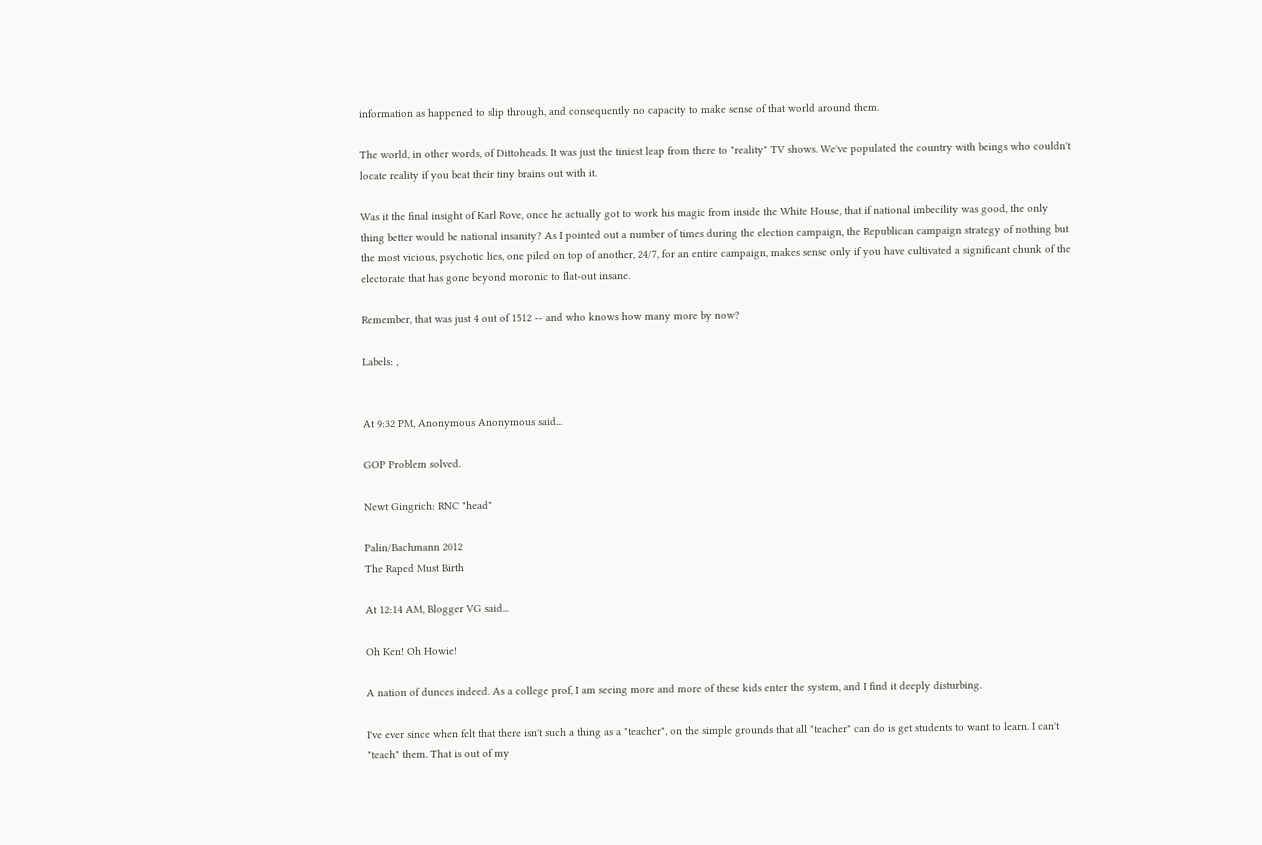information as happened to slip through, and consequently no capacity to make sense of that world around them.

The world, in other words, of Dittoheads. It was just the tiniest leap from there to "reality" TV shows. We've populated the country with beings who couldn't locate reality if you beat their tiny brains out with it.

Was it the final insight of Karl Rove, once he actually got to work his magic from inside the White House, that if national imbecility was good, the only thing better would be national insanity? As I pointed out a number of times during the election campaign, the Republican campaign strategy of nothing but the most vicious, psychotic lies, one piled on top of another, 24/7, for an entire campaign, makes sense only if you have cultivated a significant chunk of the electorate that has gone beyond moronic to flat-out insane.

Remember, that was just 4 out of 1512 -- and who knows how many more by now?

Labels: ,


At 9:32 PM, Anonymous Anonymous said...

GOP Problem solved.

Newt Gingrich: RNC "head"

Palin/Bachmann 2012
The Raped Must Birth

At 12:14 AM, Blogger VG said...

Oh Ken! Oh Howie!

A nation of dunces indeed. As a college prof, I am seeing more and more of these kids enter the system, and I find it deeply disturbing.

I've ever since when felt that there isn't such a thing as a "teacher", on the simple grounds that all "teacher" can do is get students to want to learn. I can't "teach" them. That is out of my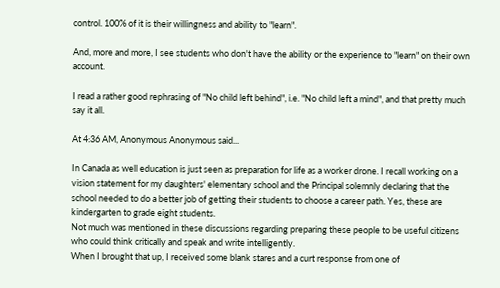control. 100% of it is their willingness and ability to "learn".

And, more and more, I see students who don't have the ability or the experience to "learn" on their own account.

I read a rather good rephrasing of "No child left behind", i.e. "No child left a mind", and that pretty much say it all.

At 4:36 AM, Anonymous Anonymous said...

In Canada as well education is just seen as preparation for life as a worker drone. I recall working on a vision statement for my daughters' elementary school and the Principal solemnly declaring that the school needed to do a better job of getting their students to choose a career path. Yes, these are kindergarten to grade eight students.
Not much was mentioned in these discussions regarding preparing these people to be useful citizens who could think critically and speak and write intelligently.
When I brought that up, I received some blank stares and a curt response from one of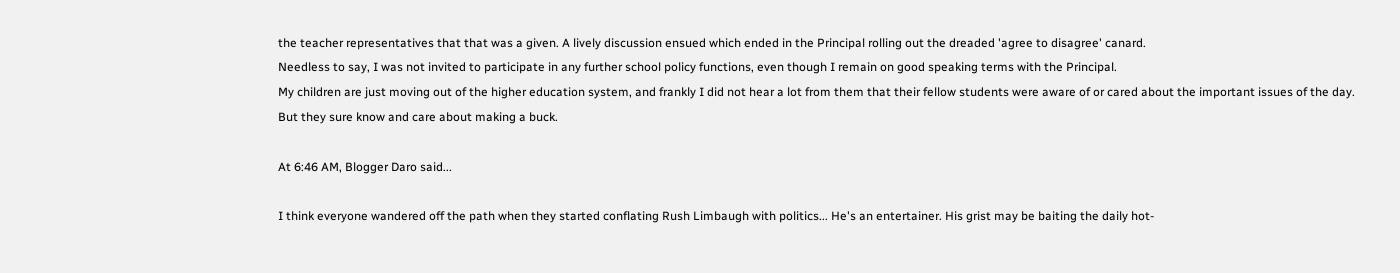the teacher representatives that that was a given. A lively discussion ensued which ended in the Principal rolling out the dreaded 'agree to disagree' canard.
Needless to say, I was not invited to participate in any further school policy functions, even though I remain on good speaking terms with the Principal.
My children are just moving out of the higher education system, and frankly I did not hear a lot from them that their fellow students were aware of or cared about the important issues of the day.
But they sure know and care about making a buck.

At 6:46 AM, Blogger Daro said...

I think everyone wandered off the path when they started conflating Rush Limbaugh with politics... He's an entertainer. His grist may be baiting the daily hot-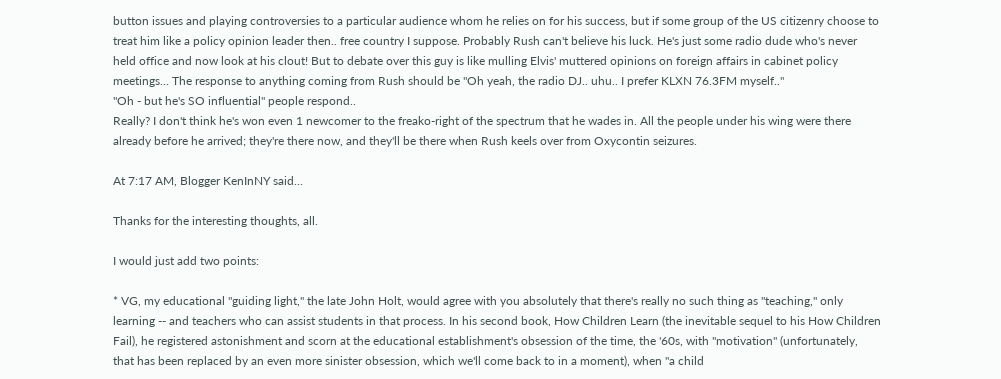button issues and playing controversies to a particular audience whom he relies on for his success, but if some group of the US citizenry choose to treat him like a policy opinion leader then.. free country I suppose. Probably Rush can't believe his luck. He's just some radio dude who's never held office and now look at his clout! But to debate over this guy is like mulling Elvis' muttered opinions on foreign affairs in cabinet policy meetings... The response to anything coming from Rush should be "Oh yeah, the radio DJ.. uhu.. I prefer KLXN 76.3FM myself.."
"Oh - but he's SO influential" people respond..
Really? I don't think he's won even 1 newcomer to the freako-right of the spectrum that he wades in. All the people under his wing were there already before he arrived; they're there now, and they'll be there when Rush keels over from Oxycontin seizures.

At 7:17 AM, Blogger KenInNY said...

Thanks for the interesting thoughts, all.

I would just add two points:

* VG, my educational "guiding light," the late John Holt, would agree with you absolutely that there's really no such thing as "teaching," only learning -- and teachers who can assist students in that process. In his second book, How Children Learn (the inevitable sequel to his How Children Fail), he registered astonishment and scorn at the educational establishment's obsession of the time, the '60s, with "motivation" (unfortunately, that has been replaced by an even more sinister obsession, which we'll come back to in a moment), when "a child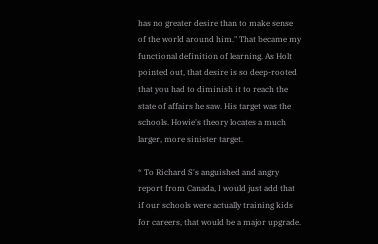has no greater desire than to make sense of the world around him." That became my functional definition of learning. As Holt pointed out, that desire is so deep-rooted that you had to diminish it to reach the state of affairs he saw. His target was the schools. Howie's theory locates a much larger, more sinister target.

* To Richard S's anguished and angry report from Canada, I would just add that if our schools were actually training kids for careers, that would be a major upgrade.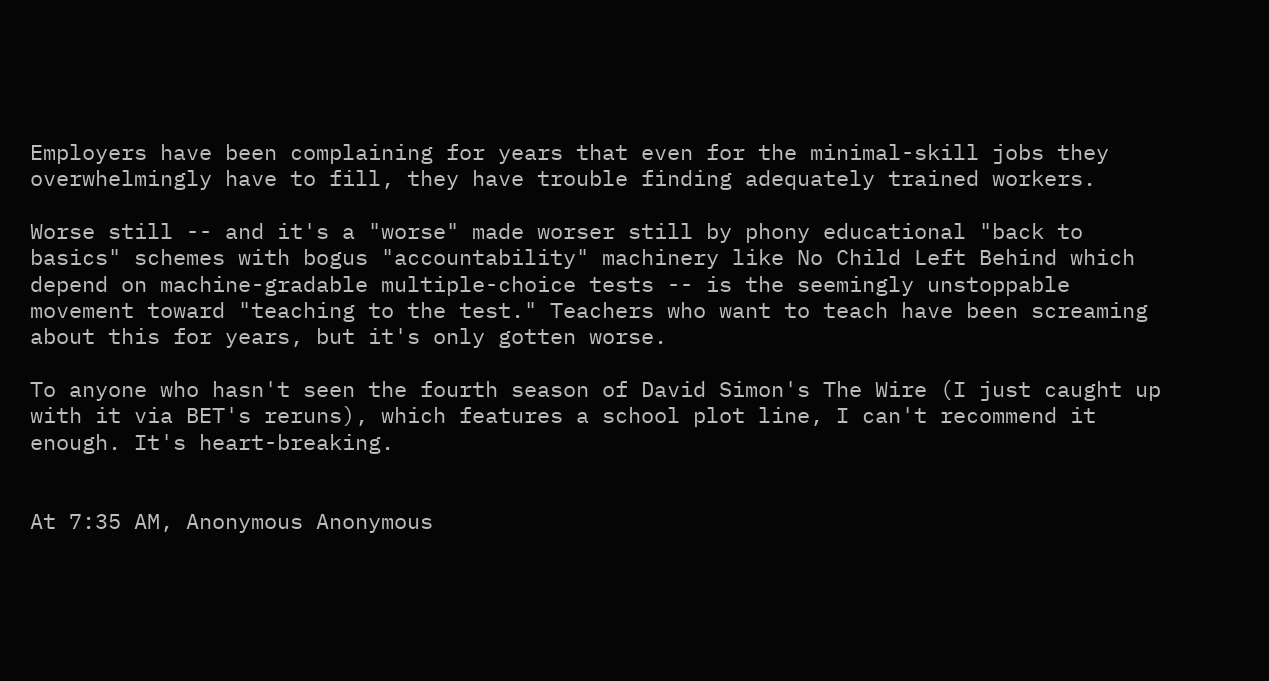Employers have been complaining for years that even for the minimal-skill jobs they overwhelmingly have to fill, they have trouble finding adequately trained workers.

Worse still -- and it's a "worse" made worser still by phony educational "back to basics" schemes with bogus "accountability" machinery like No Child Left Behind which depend on machine-gradable multiple-choice tests -- is the seemingly unstoppable movement toward "teaching to the test." Teachers who want to teach have been screaming about this for years, but it's only gotten worse.

To anyone who hasn't seen the fourth season of David Simon's The Wire (I just caught up with it via BET's reruns), which features a school plot line, I can't recommend it enough. It's heart-breaking.


At 7:35 AM, Anonymous Anonymous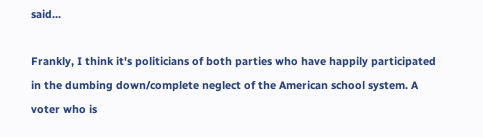said...

Frankly, I think it's politicians of both parties who have happily participated in the dumbing down/complete neglect of the American school system. A voter who is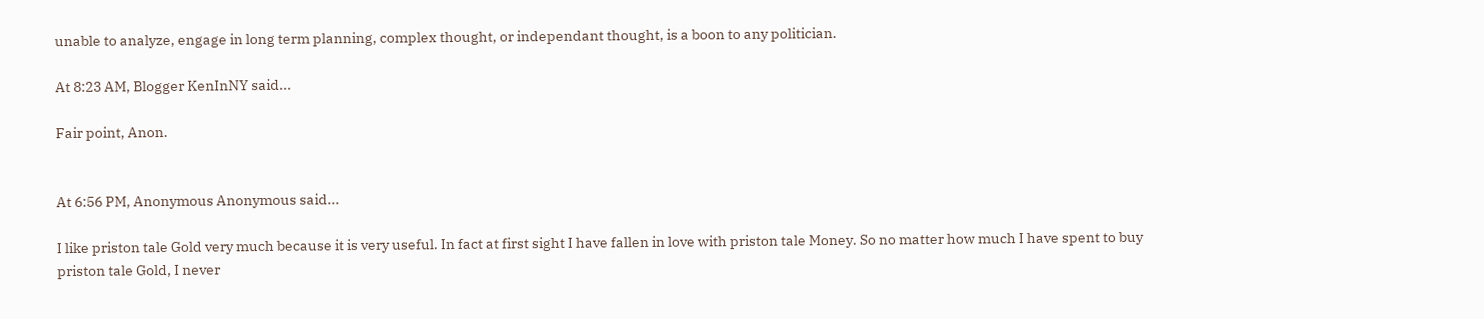unable to analyze, engage in long term planning, complex thought, or independant thought, is a boon to any politician.

At 8:23 AM, Blogger KenInNY said...

Fair point, Anon.


At 6:56 PM, Anonymous Anonymous said...

I like priston tale Gold very much because it is very useful. In fact at first sight I have fallen in love with priston tale Money. So no matter how much I have spent to buy priston tale Gold, I never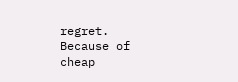regret. Because of cheap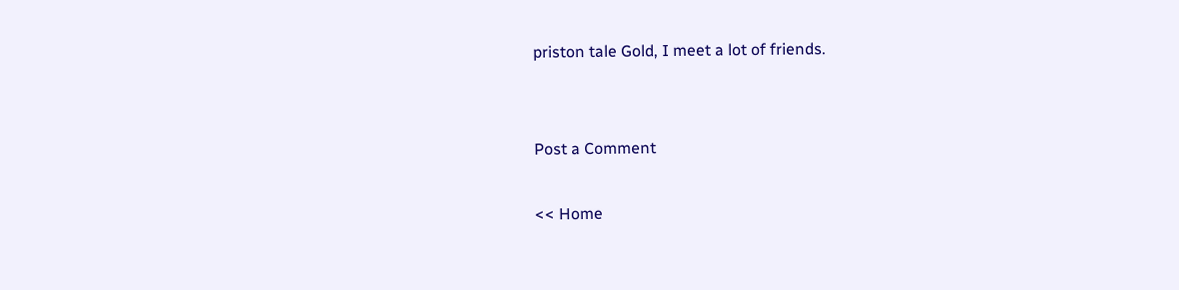priston tale Gold, I meet a lot of friends.


Post a Comment

<< Home